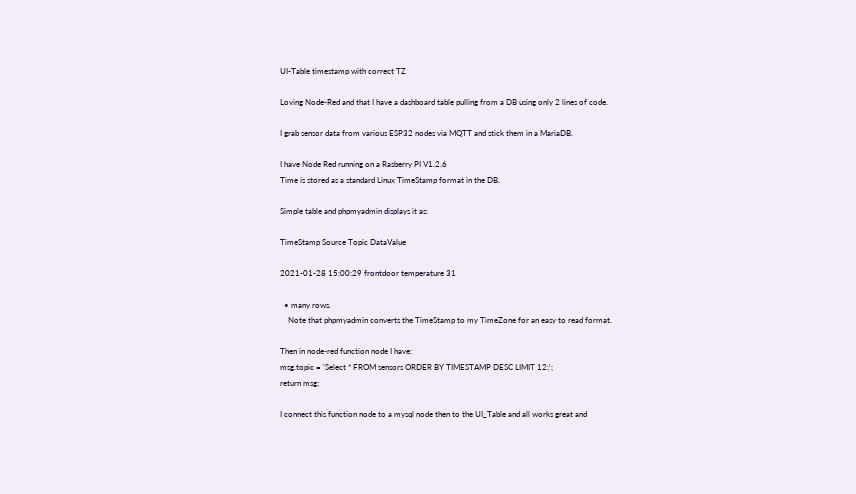UI-Table timestamp with correct TZ

Loving Node-Red and that I have a dashboard table pulling from a DB using only 2 lines of code.

I grab sensor data from various ESP32 nodes via MQTT and stick them in a MariaDB.

I have Node Red running on a Rasberry PI V1.2.6
Time is stored as a standard Linux TimeStamp format in the DB.

Simple table and phpmyadmin displays it as:

TimeStamp Source Topic DataValue

2021-01-28 15:00:29 frontdoor temperature 31

  • many rows.
    Note that phpmyadmin converts the TimeStamp to my TimeZone for an easy to read format.

Then in node-red function node I have:
msg.topic = 'Select * FROM sensors ORDER BY TIMESTAMP DESC LIMIT 12;';
return msg;

I connect this function node to a mysql node then to the UI_Table and all works great and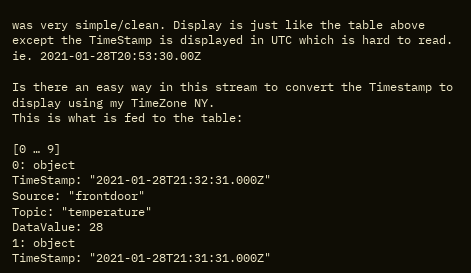was very simple/clean. Display is just like the table above except the TimeStamp is displayed in UTC which is hard to read. ie. 2021-01-28T20:53:30.00Z

Is there an easy way in this stream to convert the Timestamp to display using my TimeZone NY.
This is what is fed to the table:

[0 … 9]
0: object
TimeStamp: "2021-01-28T21:32:31.000Z"
Source: "frontdoor"
Topic: "temperature"
DataValue: 28
1: object
TimeStamp: "2021-01-28T21:31:31.000Z"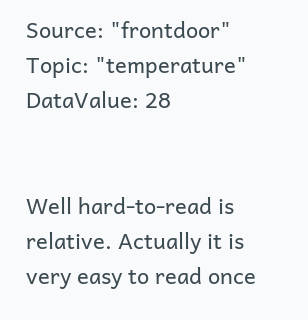Source: "frontdoor"
Topic: "temperature"
DataValue: 28


Well hard-to-read is relative. Actually it is very easy to read once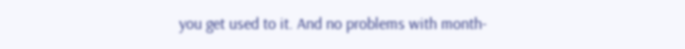you get used to it. And no problems with month-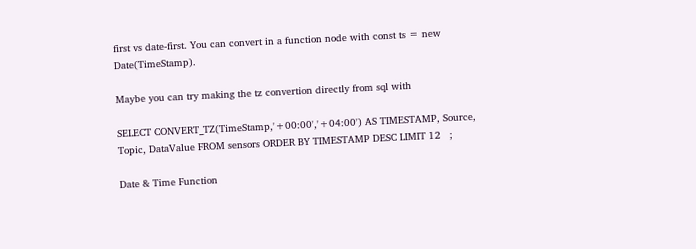first vs date-first. You can convert in a function node with const ts = new Date(TimeStamp).

Maybe you can try making the tz convertion directly from sql with

SELECT CONVERT_TZ(TimeStamp,'+00:00','+04:00') AS TIMESTAMP, Source, Topic, DataValue FROM sensors ORDER BY TIMESTAMP DESC LIMIT 12   ;

Date & Time Function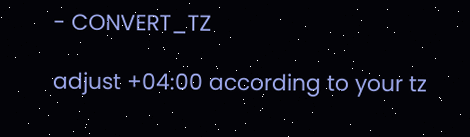- CONVERT_TZ

adjust +04:00 according to your tz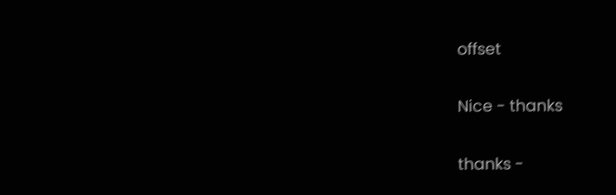offset

Nice - thanks

thanks -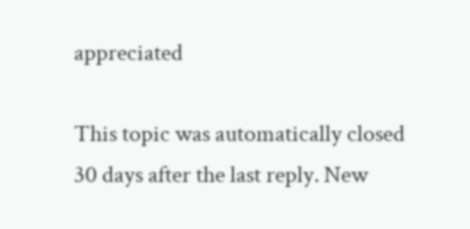appreciated

This topic was automatically closed 30 days after the last reply. New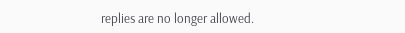replies are no longer allowed.